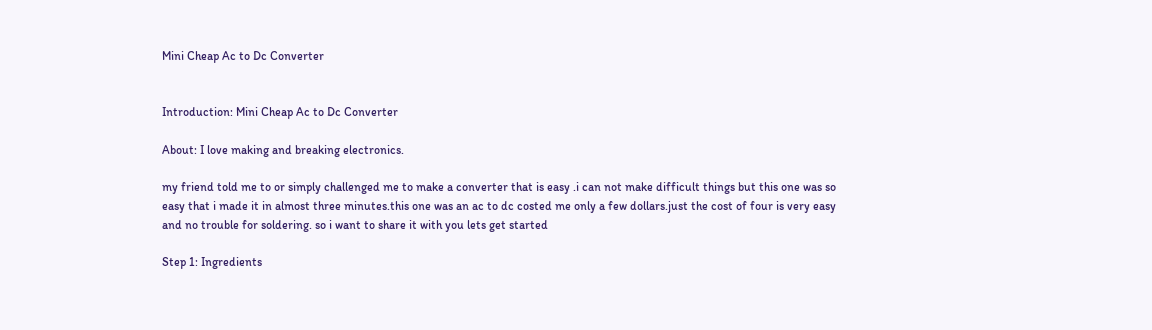Mini Cheap Ac to Dc Converter


Introduction: Mini Cheap Ac to Dc Converter

About: I love making and breaking electronics.

my friend told me to or simply challenged me to make a converter that is easy .i can not make difficult things but this one was so easy that i made it in almost three minutes.this one was an ac to dc costed me only a few dollars.just the cost of four is very easy and no trouble for soldering. so i want to share it with you lets get started

Step 1: Ingredients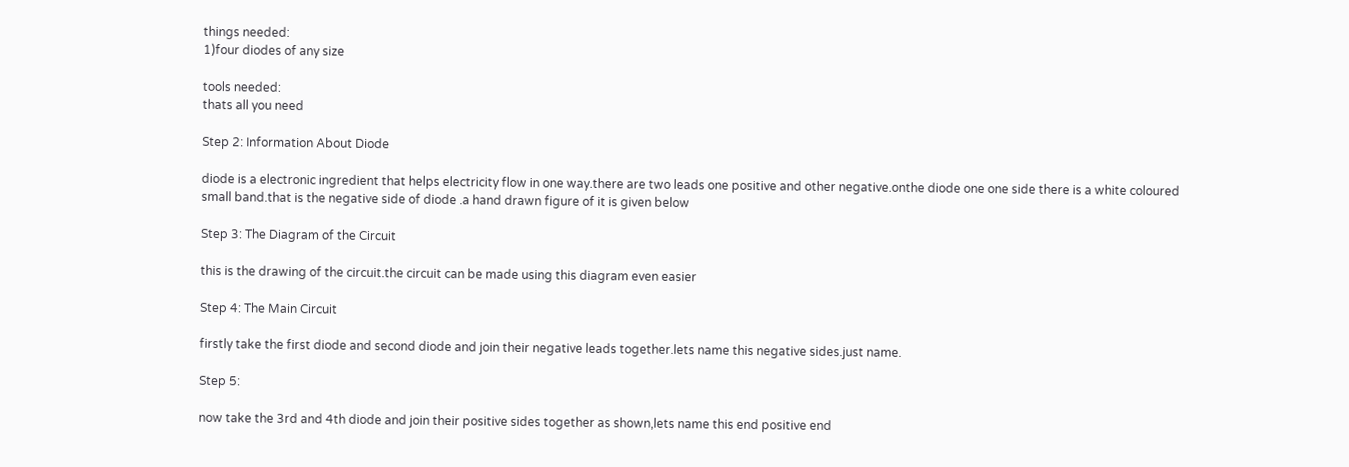things needed:
1)four diodes of any size

tools needed:
thats all you need

Step 2: Information About Diode

diode is a electronic ingredient that helps electricity flow in one way.there are two leads one positive and other negative.onthe diode one one side there is a white coloured small band.that is the negative side of diode .a hand drawn figure of it is given below

Step 3: The Diagram of the Circuit

this is the drawing of the circuit.the circuit can be made using this diagram even easier

Step 4: The Main Circuit

firstly take the first diode and second diode and join their negative leads together.lets name this negative sides.just name.

Step 5:

now take the 3rd and 4th diode and join their positive sides together as shown,lets name this end positive end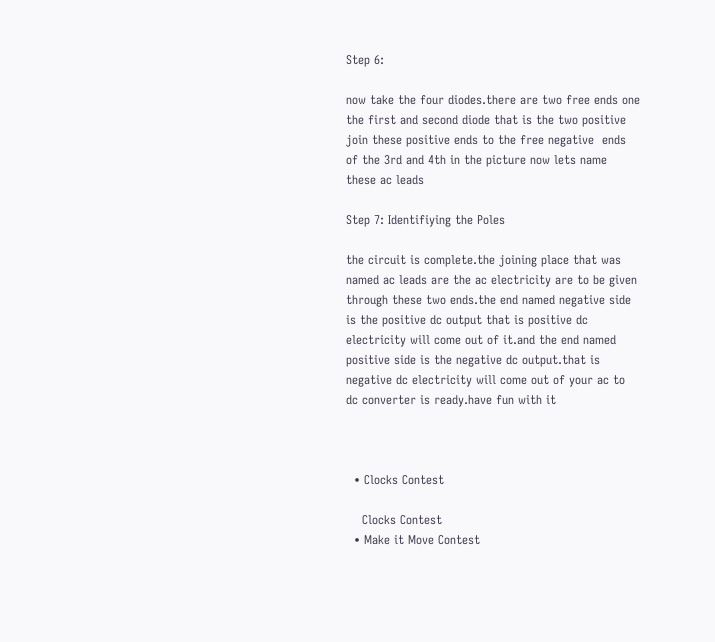Step 6:

now take the four diodes.there are two free ends one the first and second diode that is the two positive join these positive ends to the free negative  ends of the 3rd and 4th in the picture now lets name these ac leads

Step 7: Identifiying the Poles

the circuit is complete.the joining place that was named ac leads are the ac electricity are to be given through these two ends.the end named negative side is the positive dc output that is positive dc electricity will come out of it.and the end named positive side is the negative dc output.that is negative dc electricity will come out of your ac to dc converter is ready.have fun with it



  • Clocks Contest

    Clocks Contest
  • Make it Move Contest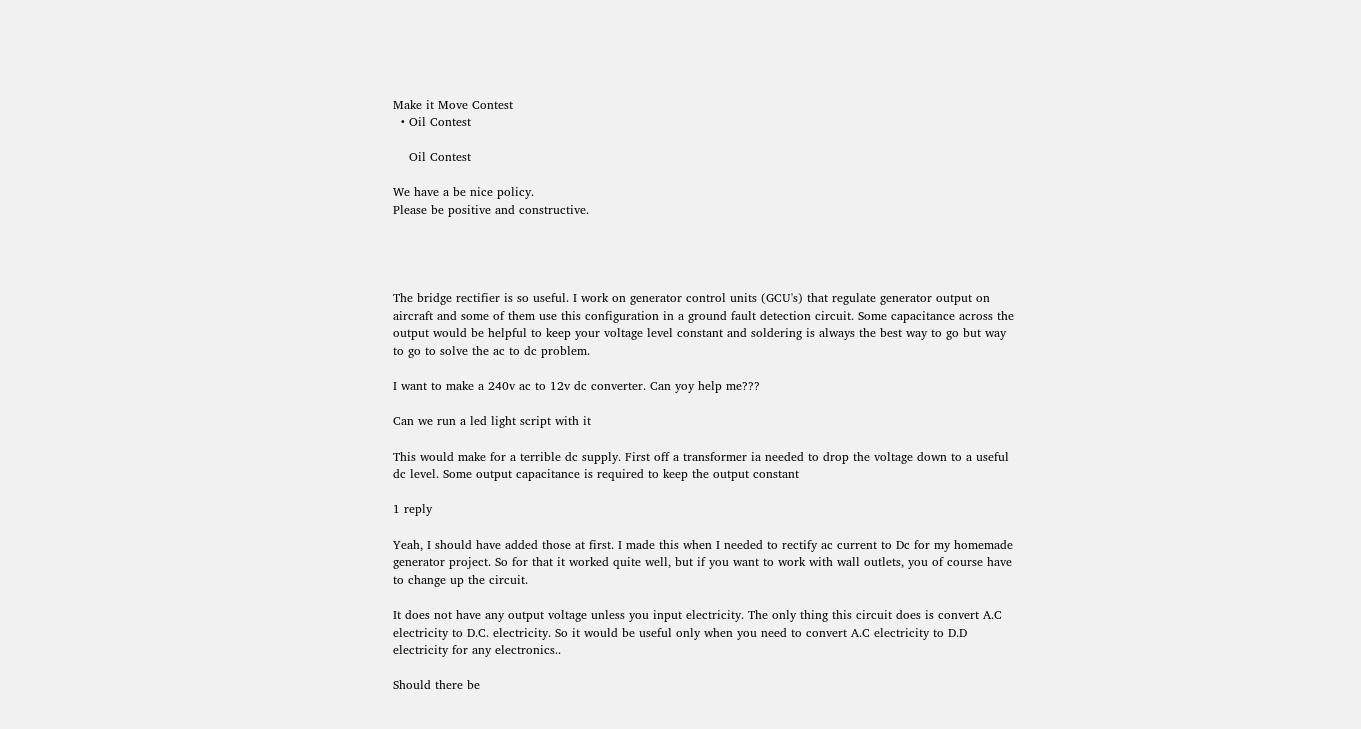Make it Move Contest
  • Oil Contest

    Oil Contest

We have a be nice policy.
Please be positive and constructive.




The bridge rectifier is so useful. I work on generator control units (GCU's) that regulate generator output on aircraft and some of them use this configuration in a ground fault detection circuit. Some capacitance across the output would be helpful to keep your voltage level constant and soldering is always the best way to go but way to go to solve the ac to dc problem.

I want to make a 240v ac to 12v dc converter. Can yoy help me???

Can we run a led light script with it

This would make for a terrible dc supply. First off a transformer ia needed to drop the voltage down to a useful dc level. Some output capacitance is required to keep the output constant

1 reply

Yeah, I should have added those at first. I made this when I needed to rectify ac current to Dc for my homemade generator project. So for that it worked quite well, but if you want to work with wall outlets, you of course have to change up the circuit.

It does not have any output voltage unless you input electricity. The only thing this circuit does is convert A.C electricity to D.C. electricity. So it would be useful only when you need to convert A.C electricity to D.D electricity for any electronics..

Should there be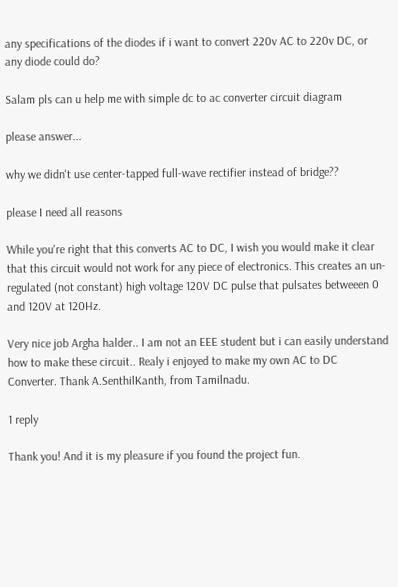any specifications of the diodes if i want to convert 220v AC to 220v DC, or any diode could do?

Salam pls can u help me with simple dc to ac converter circuit diagram

please answer...

why we didn't use center-tapped full-wave rectifier instead of bridge??

please I need all reasons

While you're right that this converts AC to DC, I wish you would make it clear that this circuit would not work for any piece of electronics. This creates an un-regulated (not constant) high voltage 120V DC pulse that pulsates betweeen 0 and 120V at 120Hz.

Very nice job Argha halder.. I am not an EEE student but i can easily understand how to make these circuit.. Realy i enjoyed to make my own AC to DC Converter. Thank A.SenthilKanth, from Tamilnadu.

1 reply

Thank you! And it is my pleasure if you found the project fun.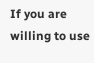If you are willing to use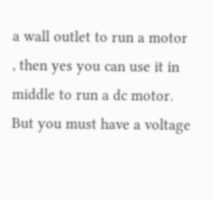a wall outlet to run a motor , then yes you can use it in middle to run a dc motor. But you must have a voltage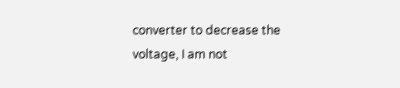converter to decrease the voltage, I am not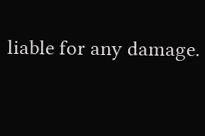liable for any damage.